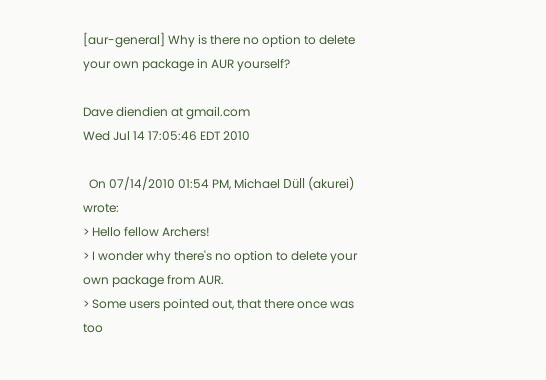[aur-general] Why is there no option to delete your own package in AUR yourself?

Dave diendien at gmail.com
Wed Jul 14 17:05:46 EDT 2010

  On 07/14/2010 01:54 PM, Michael Düll (akurei) wrote:
> Hello fellow Archers!
> I wonder why there's no option to delete your own package from AUR.
> Some users pointed out, that there once was too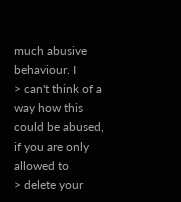much abusive behaviour. I
> can't think of a way how this could be abused, if you are only allowed to
> delete your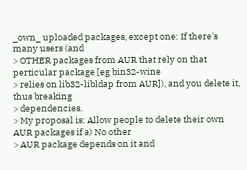_own_ uploaded packages, except one: If there's many users (and
> OTHER packages from AUR that rely on that perticular package [eg bin32-wine
> relies on lib32-libldap from AUR]), and you delete it, thus breaking
> dependencies.
> My proposal is: Allow people to delete their own AUR packages if a) No other
> AUR package depends on it and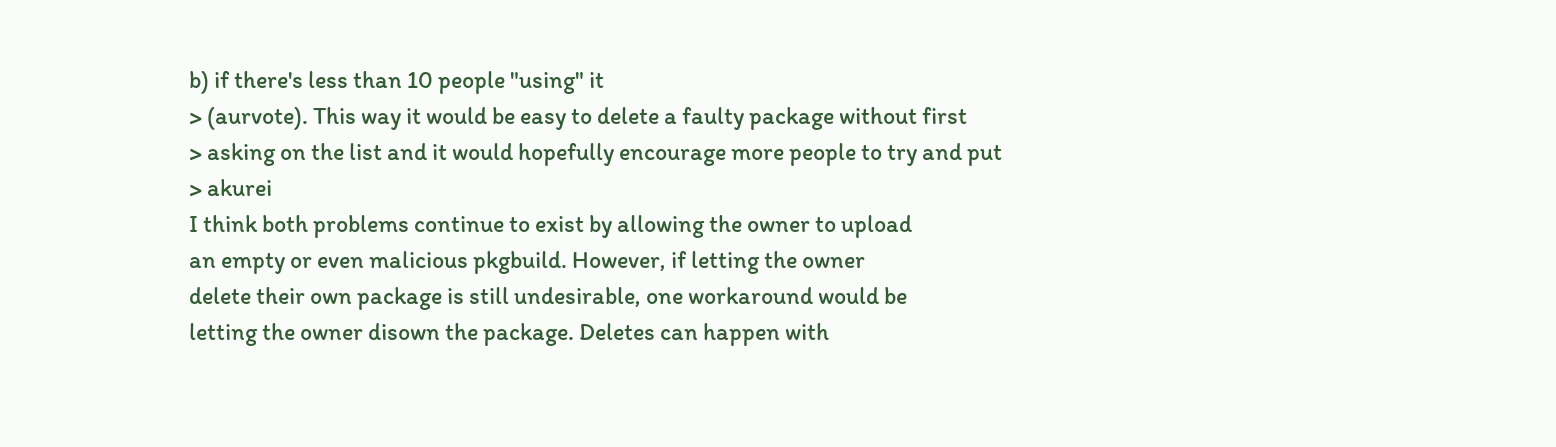b) if there's less than 10 people "using" it
> (aurvote). This way it would be easy to delete a faulty package without first
> asking on the list and it would hopefully encourage more people to try and put
> akurei
I think both problems continue to exist by allowing the owner to upload
an empty or even malicious pkgbuild. However, if letting the owner
delete their own package is still undesirable, one workaround would be
letting the owner disown the package. Deletes can happen with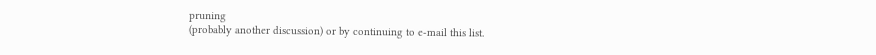pruning
(probably another discussion) or by continuing to e-mail this list.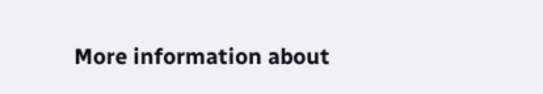More information about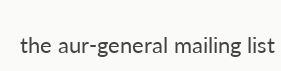the aur-general mailing list